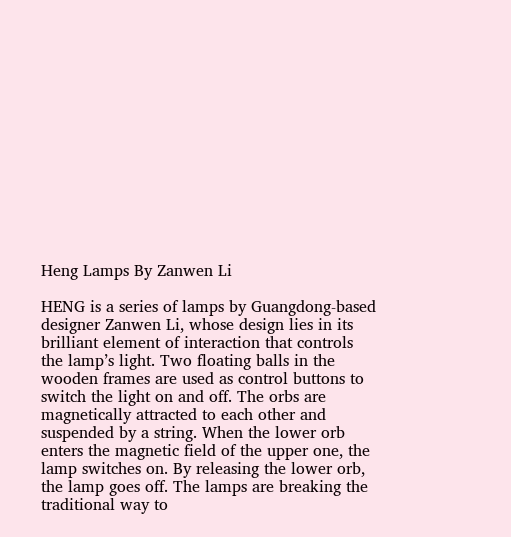Heng Lamps By Zanwen Li

HENG is a series of lamps by Guangdong-based designer Zanwen Li, whose design lies in its brilliant element of interaction that controls the lamp’s light. Two floating balls in the wooden frames are used as control buttons to switch the light on and off. The orbs are magnetically attracted to each other and suspended by a string. When the lower orb enters the magnetic field of the upper one, the lamp switches on. By releasing the lower orb, the lamp goes off. The lamps are breaking the traditional way to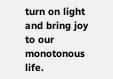turn on light and bring joy to our monotonous life.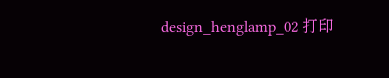design_henglamp_02 打印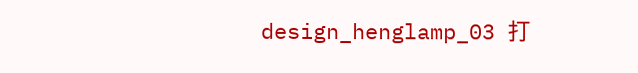design_henglamp_03 打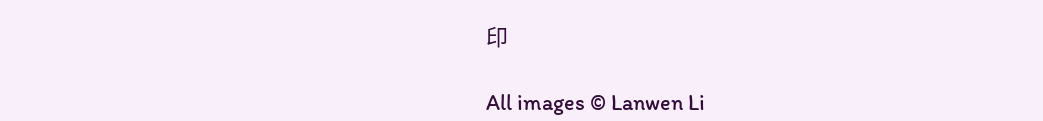印

All images © Lanwen Li